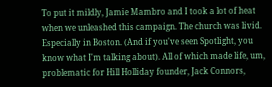To put it mildly, Jamie Mambro and I took a lot of heat when we unleashed this campaign. The church was livid. Especially in Boston. (And if you've seen Spotlight, you know what I'm talking about). All of which made life, um, problematic for Hill Holliday founder, Jack Connors,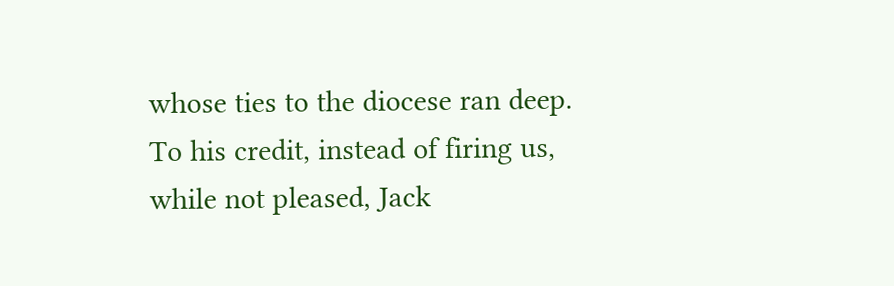whose ties to the diocese ran deep. To his credit, instead of firing us, while not pleased, Jack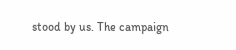stood by us. The campaign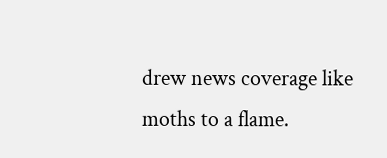drew news coverage like moths to a flame.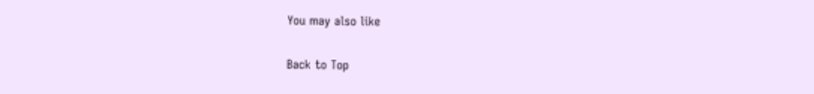You may also like

Back to Top